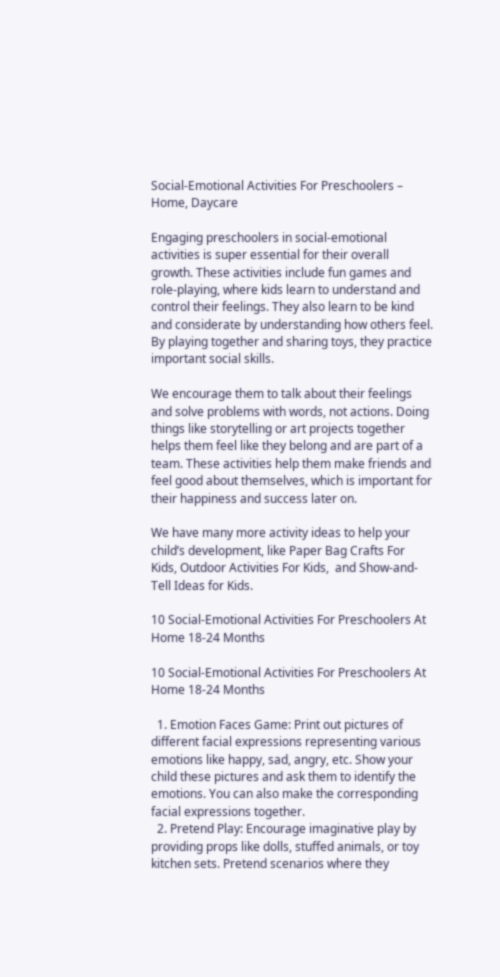Social-Emotional Activities For Preschoolers – Home, Daycare

Engaging preschoolers in social-emotional activities is super essential for their overall growth. These activities include fun games and role-playing, where kids learn to understand and control their feelings. They also learn to be kind and considerate by understanding how others feel. By playing together and sharing toys, they practice important social skills.

We encourage them to talk about their feelings and solve problems with words, not actions. Doing things like storytelling or art projects together helps them feel like they belong and are part of a team. These activities help them make friends and feel good about themselves, which is important for their happiness and success later on.

We have many more activity ideas to help your child’s development, like Paper Bag Crafts For Kids, Outdoor Activities For Kids,  and Show-and-Tell Ideas for Kids.

10 Social-Emotional Activities For Preschoolers At Home 18-24 Months

10 Social-Emotional Activities For Preschoolers At Home 18-24 Months

  1. Emotion Faces Game: Print out pictures of different facial expressions representing various emotions like happy, sad, angry, etc. Show your child these pictures and ask them to identify the emotions. You can also make the corresponding facial expressions together.
  2. Pretend Play: Encourage imaginative play by providing props like dolls, stuffed animals, or toy kitchen sets. Pretend scenarios where they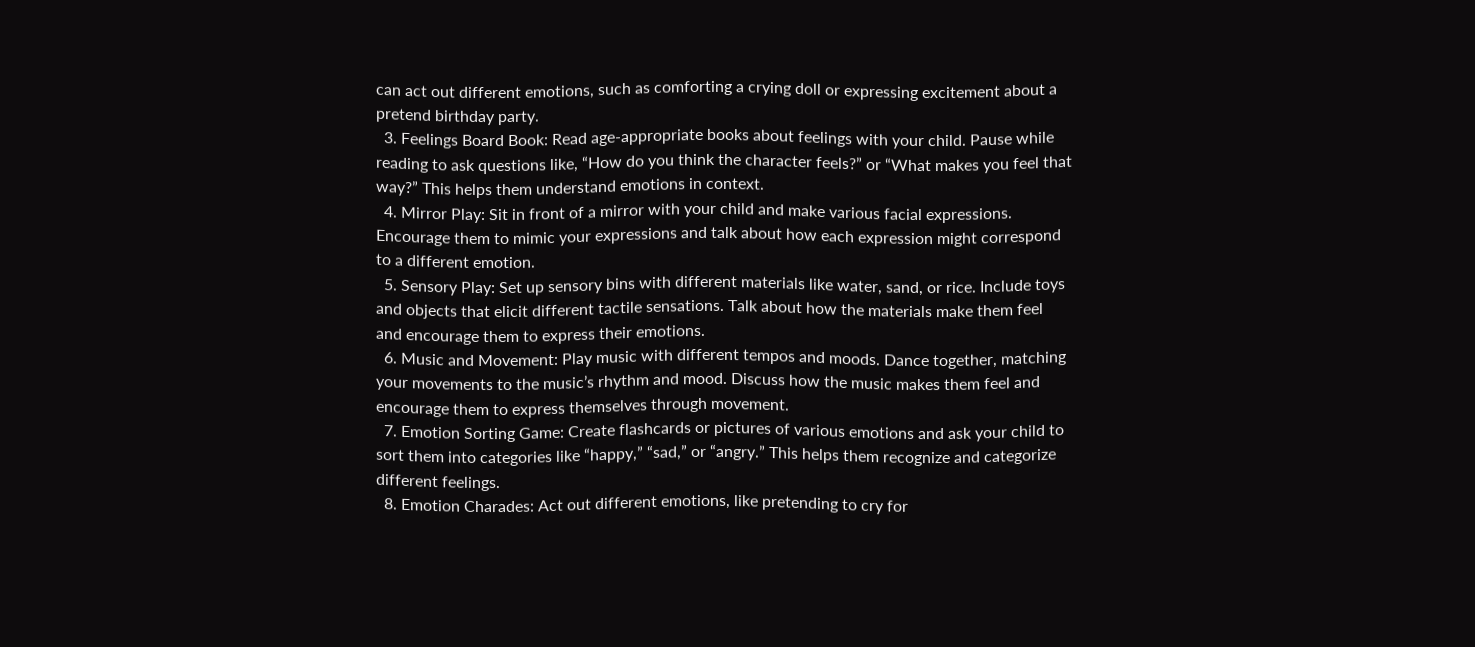can act out different emotions, such as comforting a crying doll or expressing excitement about a pretend birthday party.
  3. Feelings Board Book: Read age-appropriate books about feelings with your child. Pause while reading to ask questions like, “How do you think the character feels?” or “What makes you feel that way?” This helps them understand emotions in context.
  4. Mirror Play: Sit in front of a mirror with your child and make various facial expressions. Encourage them to mimic your expressions and talk about how each expression might correspond to a different emotion.
  5. Sensory Play: Set up sensory bins with different materials like water, sand, or rice. Include toys and objects that elicit different tactile sensations. Talk about how the materials make them feel and encourage them to express their emotions.
  6. Music and Movement: Play music with different tempos and moods. Dance together, matching your movements to the music’s rhythm and mood. Discuss how the music makes them feel and encourage them to express themselves through movement.
  7. Emotion Sorting Game: Create flashcards or pictures of various emotions and ask your child to sort them into categories like “happy,” “sad,” or “angry.” This helps them recognize and categorize different feelings.
  8. Emotion Charades: Act out different emotions, like pretending to cry for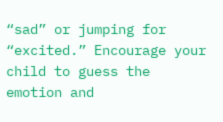“sad” or jumping for “excited.” Encourage your child to guess the emotion and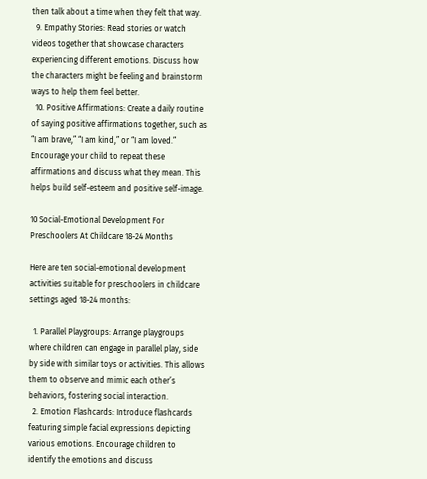then talk about a time when they felt that way.
  9. Empathy Stories: Read stories or watch videos together that showcase characters experiencing different emotions. Discuss how the characters might be feeling and brainstorm ways to help them feel better.
  10. Positive Affirmations: Create a daily routine of saying positive affirmations together, such as “I am brave,” “I am kind,” or “I am loved.” Encourage your child to repeat these affirmations and discuss what they mean. This helps build self-esteem and positive self-image.

10 Social-Emotional Development For Preschoolers At Childcare 18-24 Months

Here are ten social-emotional development activities suitable for preschoolers in childcare settings aged 18-24 months:

  1. Parallel Playgroups: Arrange playgroups where children can engage in parallel play, side by side with similar toys or activities. This allows them to observe and mimic each other’s behaviors, fostering social interaction.
  2. Emotion Flashcards: Introduce flashcards featuring simple facial expressions depicting various emotions. Encourage children to identify the emotions and discuss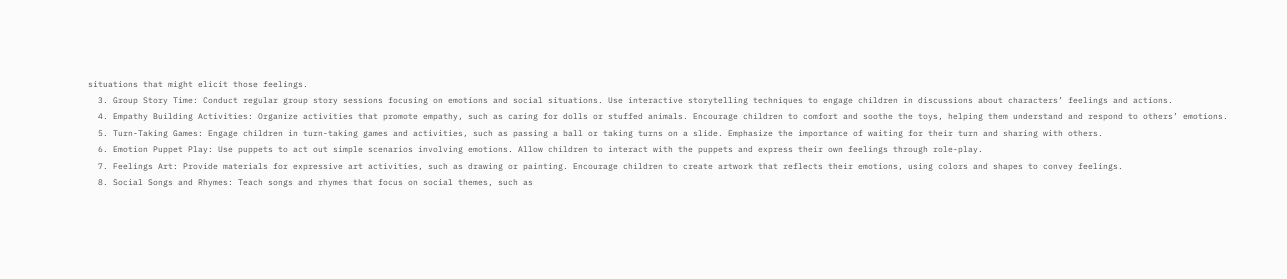situations that might elicit those feelings.
  3. Group Story Time: Conduct regular group story sessions focusing on emotions and social situations. Use interactive storytelling techniques to engage children in discussions about characters’ feelings and actions.
  4. Empathy Building Activities: Organize activities that promote empathy, such as caring for dolls or stuffed animals. Encourage children to comfort and soothe the toys, helping them understand and respond to others’ emotions.
  5. Turn-Taking Games: Engage children in turn-taking games and activities, such as passing a ball or taking turns on a slide. Emphasize the importance of waiting for their turn and sharing with others.
  6. Emotion Puppet Play: Use puppets to act out simple scenarios involving emotions. Allow children to interact with the puppets and express their own feelings through role-play.
  7. Feelings Art: Provide materials for expressive art activities, such as drawing or painting. Encourage children to create artwork that reflects their emotions, using colors and shapes to convey feelings.
  8. Social Songs and Rhymes: Teach songs and rhymes that focus on social themes, such as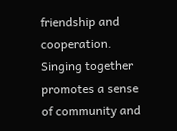friendship and cooperation. Singing together promotes a sense of community and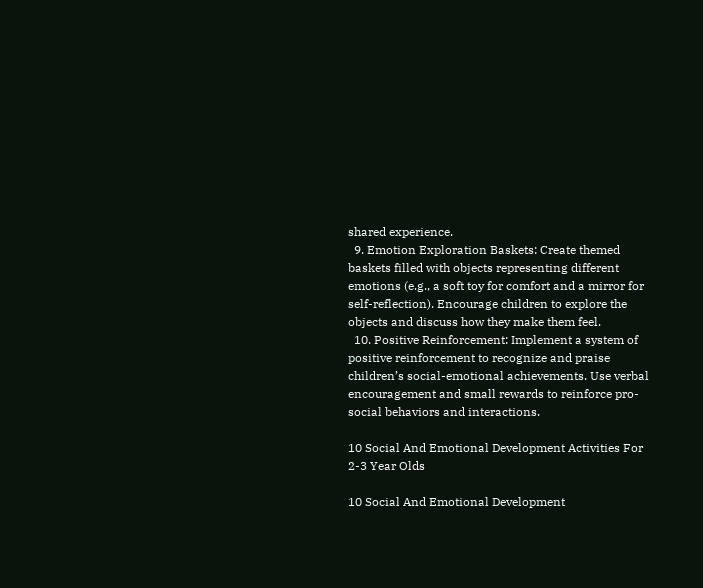shared experience.
  9. Emotion Exploration Baskets: Create themed baskets filled with objects representing different emotions (e.g., a soft toy for comfort and a mirror for self-reflection). Encourage children to explore the objects and discuss how they make them feel.
  10. Positive Reinforcement: Implement a system of positive reinforcement to recognize and praise children’s social-emotional achievements. Use verbal encouragement and small rewards to reinforce pro-social behaviors and interactions.

10 Social And Emotional Development Activities For 2-3 Year Olds

10 Social And Emotional Development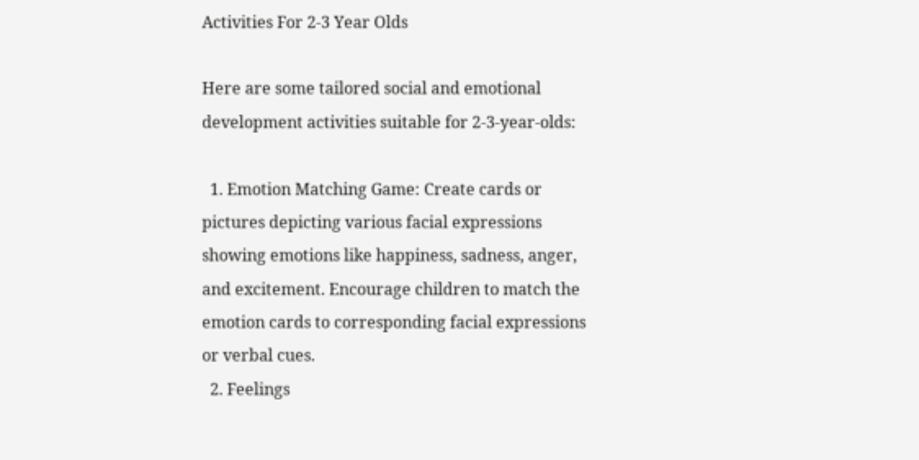Activities For 2-3 Year Olds

Here are some tailored social and emotional development activities suitable for 2-3-year-olds:

  1. Emotion Matching Game: Create cards or pictures depicting various facial expressions showing emotions like happiness, sadness, anger, and excitement. Encourage children to match the emotion cards to corresponding facial expressions or verbal cues.
  2. Feelings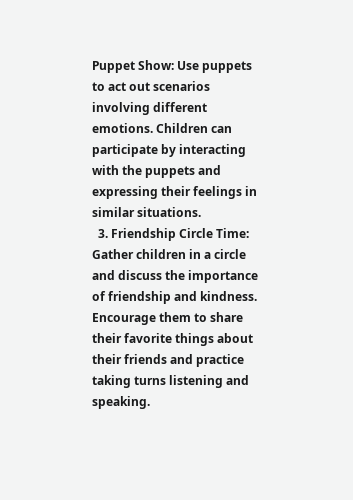Puppet Show: Use puppets to act out scenarios involving different emotions. Children can participate by interacting with the puppets and expressing their feelings in similar situations.
  3. Friendship Circle Time: Gather children in a circle and discuss the importance of friendship and kindness. Encourage them to share their favorite things about their friends and practice taking turns listening and speaking.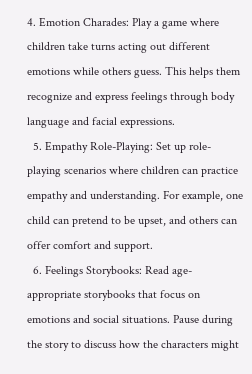4. Emotion Charades: Play a game where children take turns acting out different emotions while others guess. This helps them recognize and express feelings through body language and facial expressions.
  5. Empathy Role-Playing: Set up role-playing scenarios where children can practice empathy and understanding. For example, one child can pretend to be upset, and others can offer comfort and support.
  6. Feelings Storybooks: Read age-appropriate storybooks that focus on emotions and social situations. Pause during the story to discuss how the characters might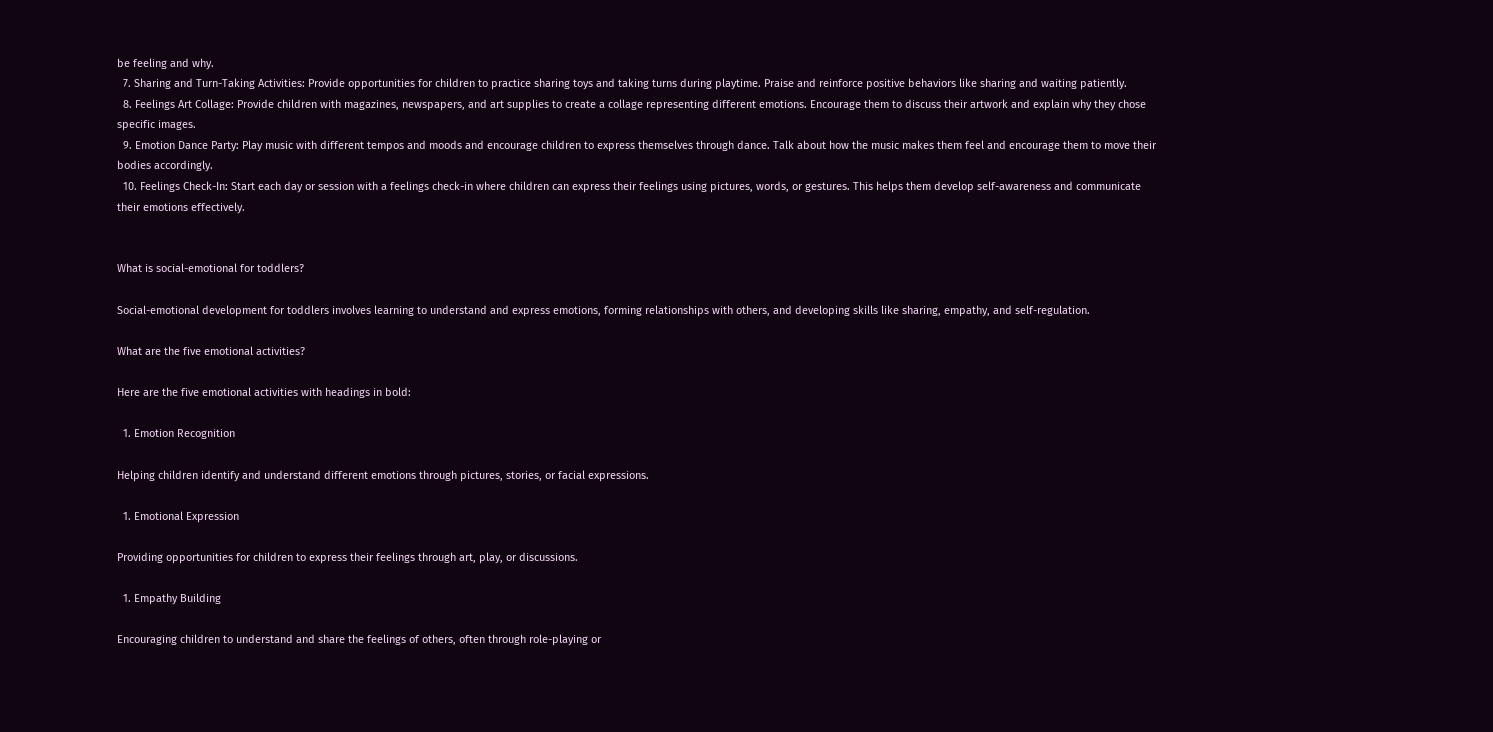be feeling and why.
  7. Sharing and Turn-Taking Activities: Provide opportunities for children to practice sharing toys and taking turns during playtime. Praise and reinforce positive behaviors like sharing and waiting patiently.
  8. Feelings Art Collage: Provide children with magazines, newspapers, and art supplies to create a collage representing different emotions. Encourage them to discuss their artwork and explain why they chose specific images.
  9. Emotion Dance Party: Play music with different tempos and moods and encourage children to express themselves through dance. Talk about how the music makes them feel and encourage them to move their bodies accordingly.
  10. Feelings Check-In: Start each day or session with a feelings check-in where children can express their feelings using pictures, words, or gestures. This helps them develop self-awareness and communicate their emotions effectively.


What is social-emotional for toddlers?

Social-emotional development for toddlers involves learning to understand and express emotions, forming relationships with others, and developing skills like sharing, empathy, and self-regulation.

What are the five emotional activities?

Here are the five emotional activities with headings in bold:

  1. Emotion Recognition

Helping children identify and understand different emotions through pictures, stories, or facial expressions.

  1. Emotional Expression

Providing opportunities for children to express their feelings through art, play, or discussions.

  1. Empathy Building

Encouraging children to understand and share the feelings of others, often through role-playing or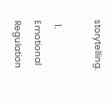storytelling.

  1. Emotional Regulation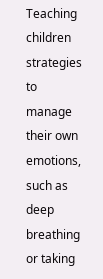Teaching children strategies to manage their own emotions, such as deep breathing or taking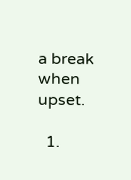a break when upset.

  1.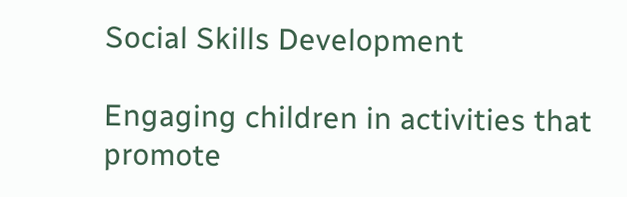Social Skills Development

Engaging children in activities that promote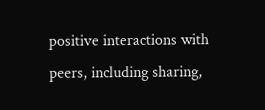positive interactions with peers, including sharing,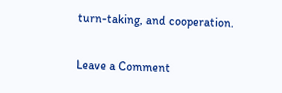turn-taking, and cooperation.

Leave a Comment